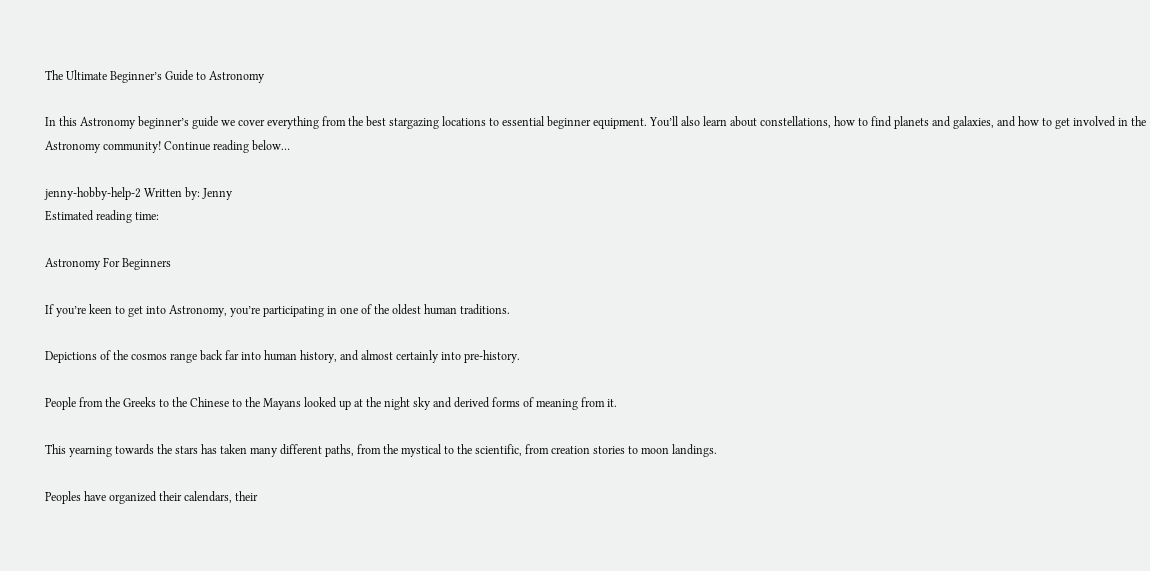The Ultimate Beginner’s Guide to Astronomy

In this Astronomy beginner’s guide we cover everything from the best stargazing locations to essential beginner equipment. You’ll also learn about constellations, how to find planets and galaxies, and how to get involved in the Astronomy community! Continue reading below…

jenny-hobby-help-2 Written by: Jenny
Estimated reading time:

Astronomy For Beginners

If you’re keen to get into Astronomy, you’re participating in one of the oldest human traditions.

Depictions of the cosmos range back far into human history, and almost certainly into pre-history.

People from the Greeks to the Chinese to the Mayans looked up at the night sky and derived forms of meaning from it.

This yearning towards the stars has taken many different paths, from the mystical to the scientific, from creation stories to moon landings.

Peoples have organized their calendars, their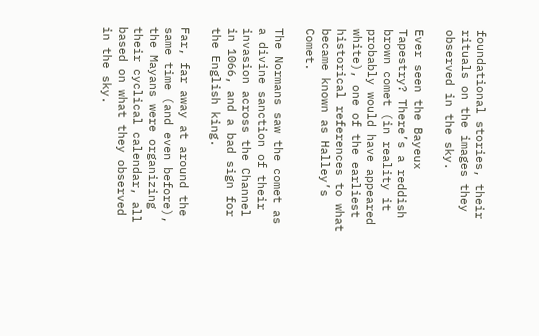foundational stories, their rituals on the images they observed in the sky.

Ever seen the Bayeux Tapestry? There’s a reddish brown comet (in reality it probably would have appeared white), one of the earliest historical references to what became known as Halley’s Comet.

The Normans saw the comet as a divine sanction of their invasion across the Channel in 1066, and a bad sign for the English king.

Far, far away at around the same time (and even before), the Mayans were organizing their cyclical calendar, all based on what they observed in the sky.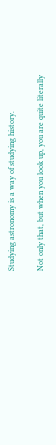Studying astronomy is a way of studying history.

Not only that, but when you look up, you are quite literally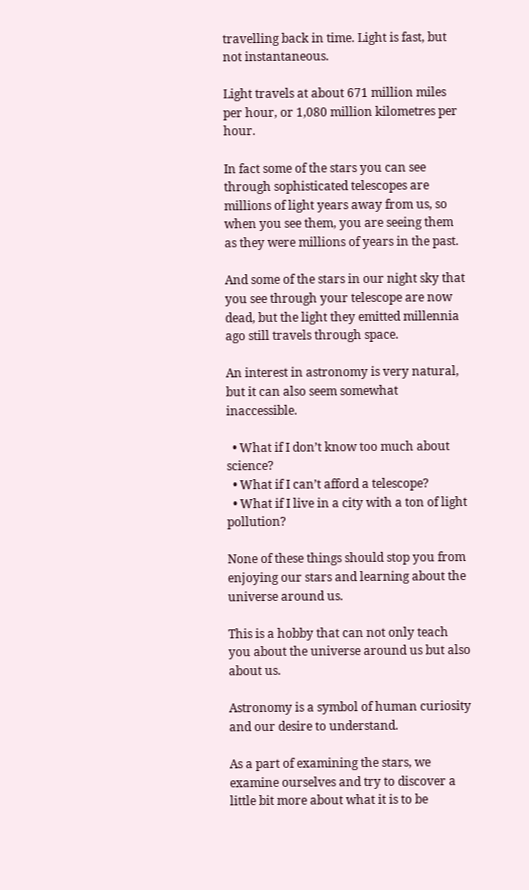travelling back in time. Light is fast, but not instantaneous.

Light travels at about 671 million miles per hour, or 1,080 million kilometres per hour.

In fact some of the stars you can see through sophisticated telescopes are millions of light years away from us, so when you see them, you are seeing them as they were millions of years in the past.

And some of the stars in our night sky that you see through your telescope are now dead, but the light they emitted millennia ago still travels through space.

An interest in astronomy is very natural, but it can also seem somewhat inaccessible.

  • What if I don’t know too much about science?
  • What if I can’t afford a telescope?
  • What if I live in a city with a ton of light pollution?

None of these things should stop you from enjoying our stars and learning about the universe around us.

This is a hobby that can not only teach you about the universe around us but also about us.

Astronomy is a symbol of human curiosity and our desire to understand.

As a part of examining the stars, we examine ourselves and try to discover a little bit more about what it is to be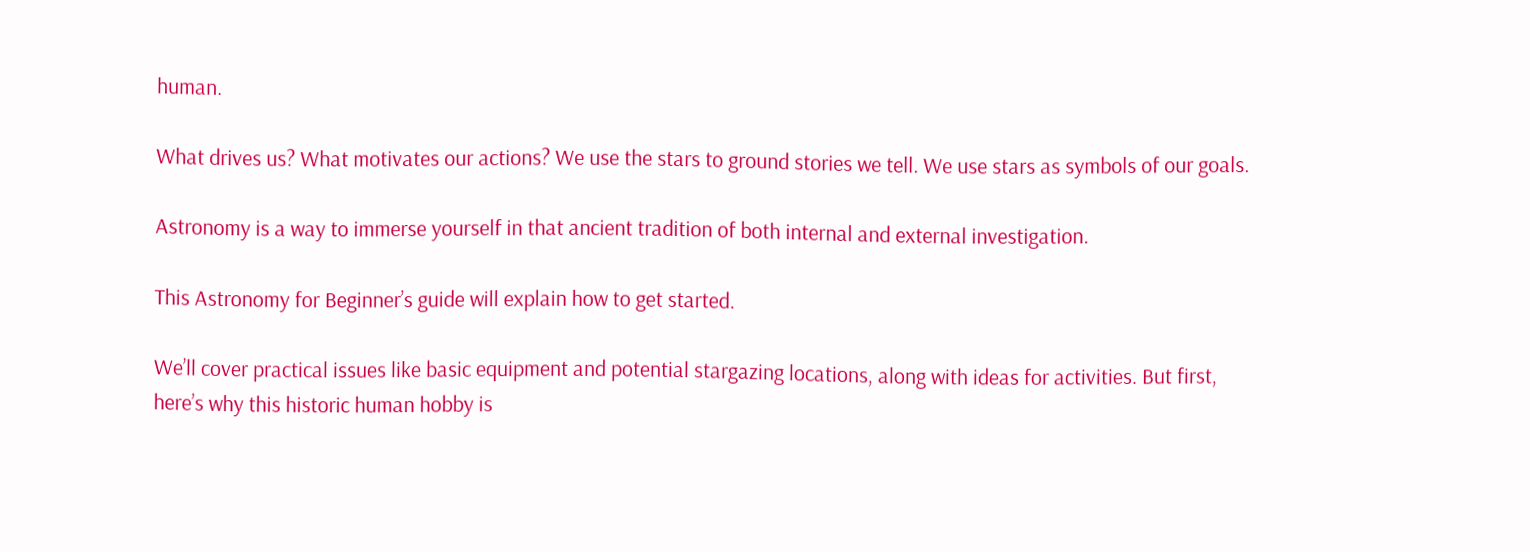human.

What drives us? What motivates our actions? We use the stars to ground stories we tell. We use stars as symbols of our goals.

Astronomy is a way to immerse yourself in that ancient tradition of both internal and external investigation.

This Astronomy for Beginner’s guide will explain how to get started.

We’ll cover practical issues like basic equipment and potential stargazing locations, along with ideas for activities. But first, here’s why this historic human hobby is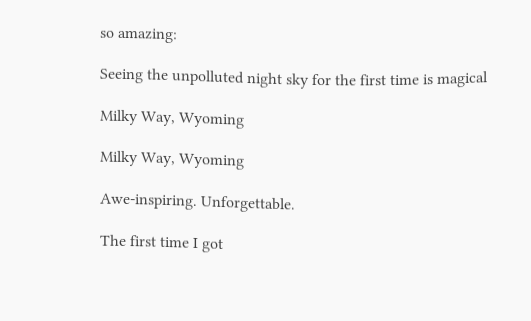so amazing:

Seeing the unpolluted night sky for the first time is magical

Milky Way, Wyoming

Milky Way, Wyoming

Awe-inspiring. Unforgettable.

The first time I got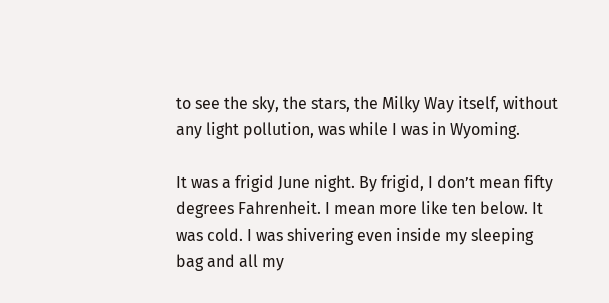to see the sky, the stars, the Milky Way itself, without any light pollution, was while I was in Wyoming.

It was a frigid June night. By frigid, I don’t mean fifty degrees Fahrenheit. I mean more like ten below. It was cold. I was shivering even inside my sleeping bag and all my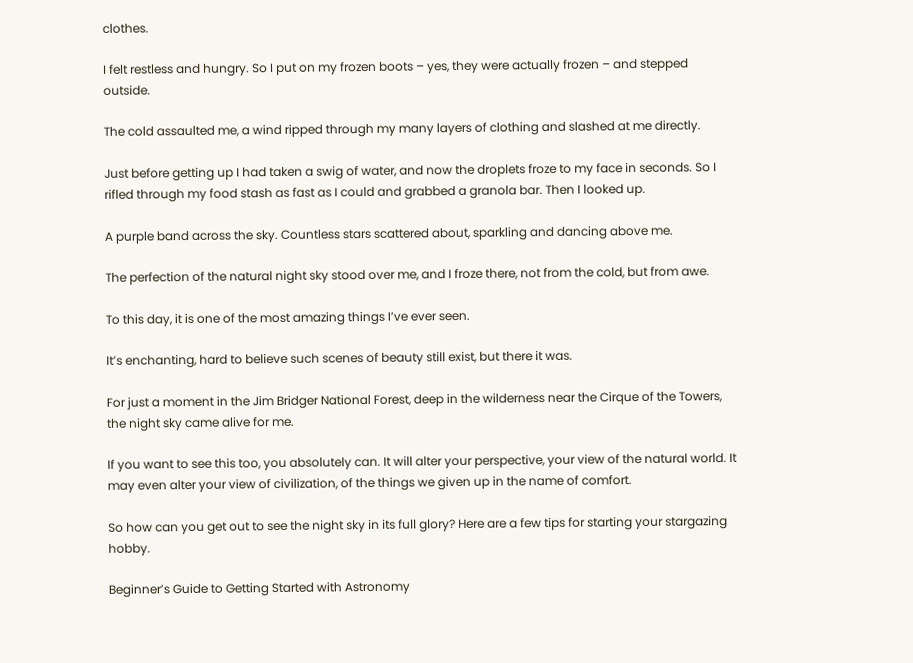clothes.

I felt restless and hungry. So I put on my frozen boots – yes, they were actually frozen – and stepped outside.

The cold assaulted me, a wind ripped through my many layers of clothing and slashed at me directly.

Just before getting up I had taken a swig of water, and now the droplets froze to my face in seconds. So I rifled through my food stash as fast as I could and grabbed a granola bar. Then I looked up.

A purple band across the sky. Countless stars scattered about, sparkling and dancing above me.

The perfection of the natural night sky stood over me, and I froze there, not from the cold, but from awe.

To this day, it is one of the most amazing things I’ve ever seen.

It’s enchanting, hard to believe such scenes of beauty still exist, but there it was.

For just a moment in the Jim Bridger National Forest, deep in the wilderness near the Cirque of the Towers, the night sky came alive for me.

If you want to see this too, you absolutely can. It will alter your perspective, your view of the natural world. It may even alter your view of civilization, of the things we given up in the name of comfort.

So how can you get out to see the night sky in its full glory? Here are a few tips for starting your stargazing hobby.

Beginner’s Guide to Getting Started with Astronomy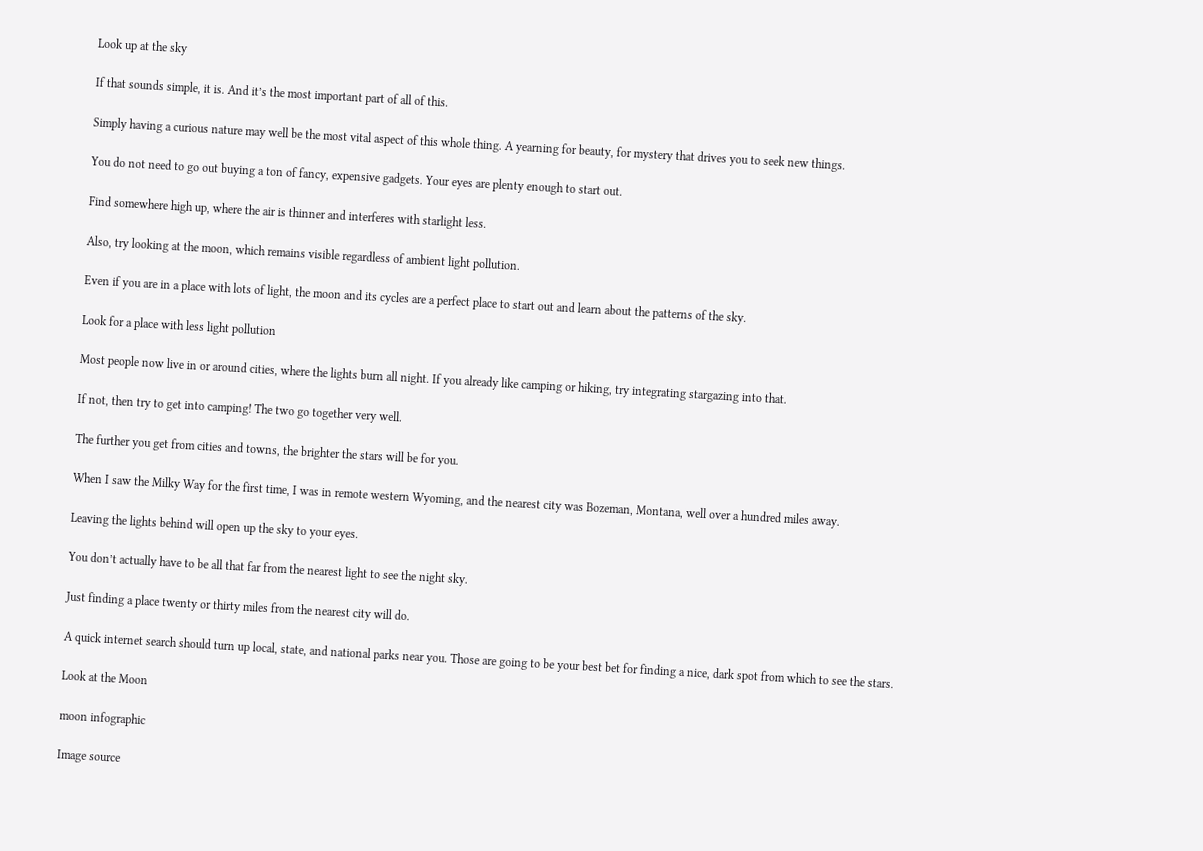Look up at the sky

If that sounds simple, it is. And it’s the most important part of all of this.

Simply having a curious nature may well be the most vital aspect of this whole thing. A yearning for beauty, for mystery that drives you to seek new things.

You do not need to go out buying a ton of fancy, expensive gadgets. Your eyes are plenty enough to start out.

Find somewhere high up, where the air is thinner and interferes with starlight less.

Also, try looking at the moon, which remains visible regardless of ambient light pollution.

Even if you are in a place with lots of light, the moon and its cycles are a perfect place to start out and learn about the patterns of the sky.

Look for a place with less light pollution

Most people now live in or around cities, where the lights burn all night. If you already like camping or hiking, try integrating stargazing into that.

If not, then try to get into camping! The two go together very well.

The further you get from cities and towns, the brighter the stars will be for you.

When I saw the Milky Way for the first time, I was in remote western Wyoming, and the nearest city was Bozeman, Montana, well over a hundred miles away.

Leaving the lights behind will open up the sky to your eyes.

You don’t actually have to be all that far from the nearest light to see the night sky.

Just finding a place twenty or thirty miles from the nearest city will do.

A quick internet search should turn up local, state, and national parks near you. Those are going to be your best bet for finding a nice, dark spot from which to see the stars.

Look at the Moon

moon infographic

Image source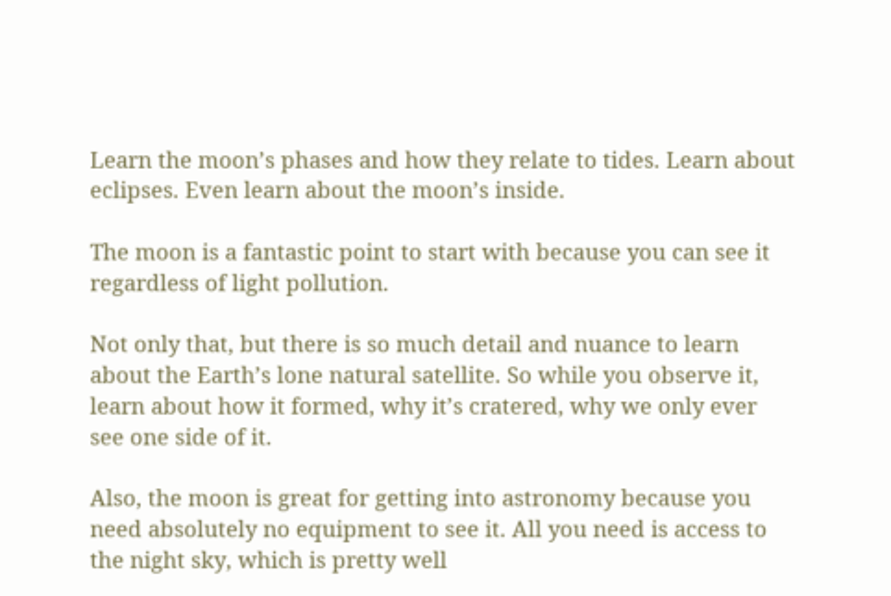Learn the moon’s phases and how they relate to tides. Learn about eclipses. Even learn about the moon’s inside.

The moon is a fantastic point to start with because you can see it regardless of light pollution.

Not only that, but there is so much detail and nuance to learn about the Earth’s lone natural satellite. So while you observe it, learn about how it formed, why it’s cratered, why we only ever see one side of it.

Also, the moon is great for getting into astronomy because you need absolutely no equipment to see it. All you need is access to the night sky, which is pretty well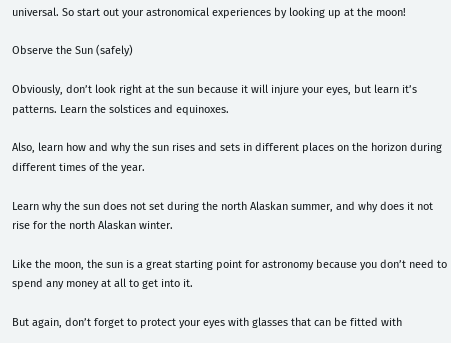universal. So start out your astronomical experiences by looking up at the moon!

Observe the Sun (safely)

Obviously, don’t look right at the sun because it will injure your eyes, but learn it’s patterns. Learn the solstices and equinoxes.

Also, learn how and why the sun rises and sets in different places on the horizon during different times of the year.

Learn why the sun does not set during the north Alaskan summer, and why does it not rise for the north Alaskan winter.

Like the moon, the sun is a great starting point for astronomy because you don’t need to spend any money at all to get into it.

But again, don’t forget to protect your eyes with glasses that can be fitted with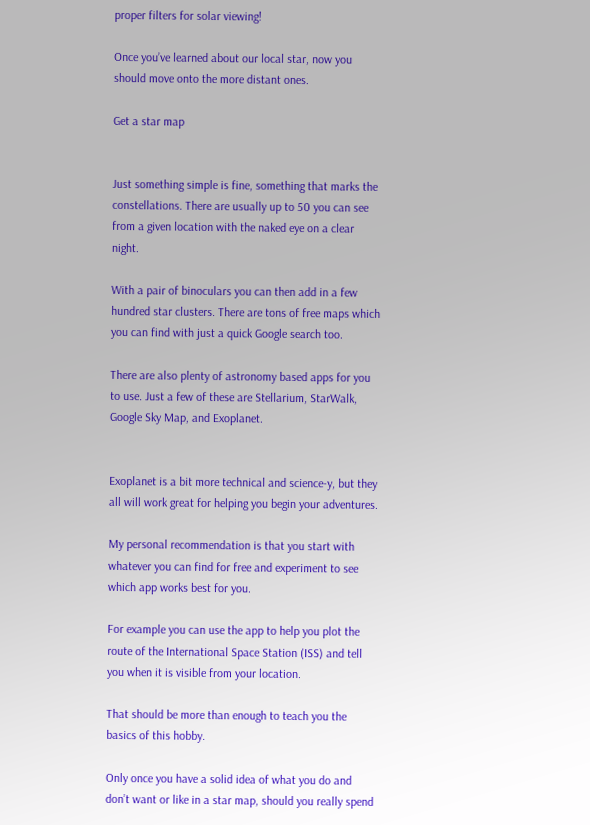proper filters for solar viewing!

Once you’ve learned about our local star, now you should move onto the more distant ones.

Get a star map


Just something simple is fine, something that marks the constellations. There are usually up to 50 you can see from a given location with the naked eye on a clear night.

With a pair of binoculars you can then add in a few hundred star clusters. There are tons of free maps which you can find with just a quick Google search too.

There are also plenty of astronomy based apps for you to use. Just a few of these are Stellarium, StarWalk, Google Sky Map, and Exoplanet.


Exoplanet is a bit more technical and science-y, but they all will work great for helping you begin your adventures.

My personal recommendation is that you start with whatever you can find for free and experiment to see which app works best for you.

For example you can use the app to help you plot the route of the International Space Station (ISS) and tell you when it is visible from your location.

That should be more than enough to teach you the basics of this hobby.

Only once you have a solid idea of what you do and don’t want or like in a star map, should you really spend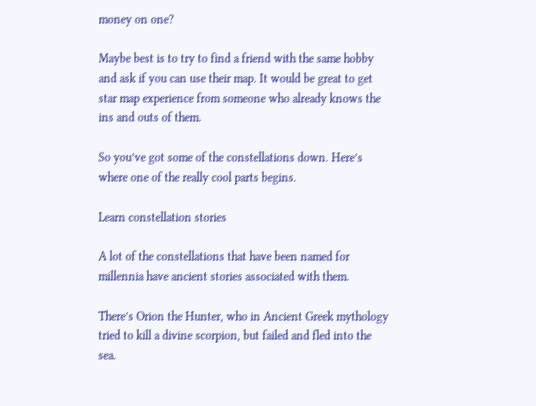money on one?

Maybe best is to try to find a friend with the same hobby and ask if you can use their map. It would be great to get star map experience from someone who already knows the ins and outs of them.

So you’ve got some of the constellations down. Here’s where one of the really cool parts begins.

Learn constellation stories

A lot of the constellations that have been named for millennia have ancient stories associated with them.

There’s Orion the Hunter, who in Ancient Greek mythology tried to kill a divine scorpion, but failed and fled into the sea.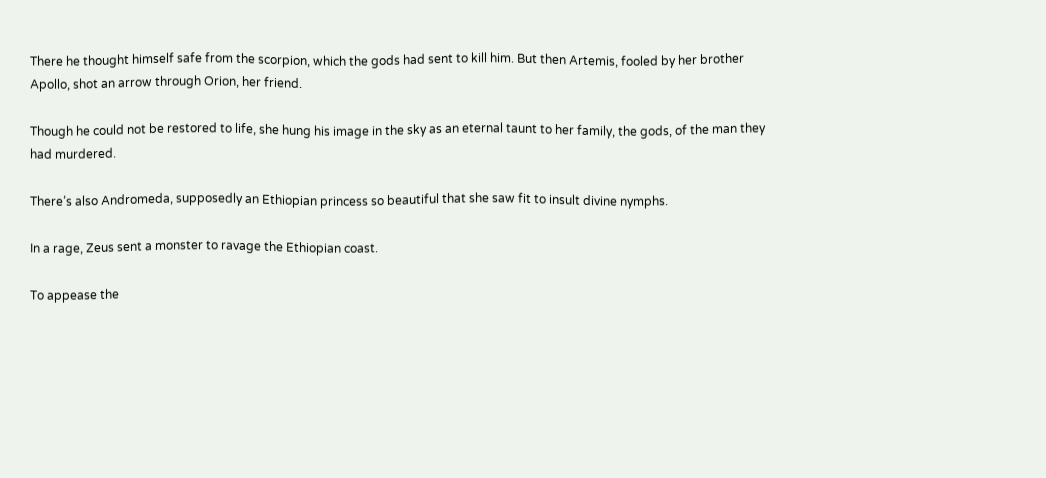There he thought himself safe from the scorpion, which the gods had sent to kill him. But then Artemis, fooled by her brother Apollo, shot an arrow through Orion, her friend.

Though he could not be restored to life, she hung his image in the sky as an eternal taunt to her family, the gods, of the man they had murdered.

There’s also Andromeda, supposedly an Ethiopian princess so beautiful that she saw fit to insult divine nymphs.

In a rage, Zeus sent a monster to ravage the Ethiopian coast.

To appease the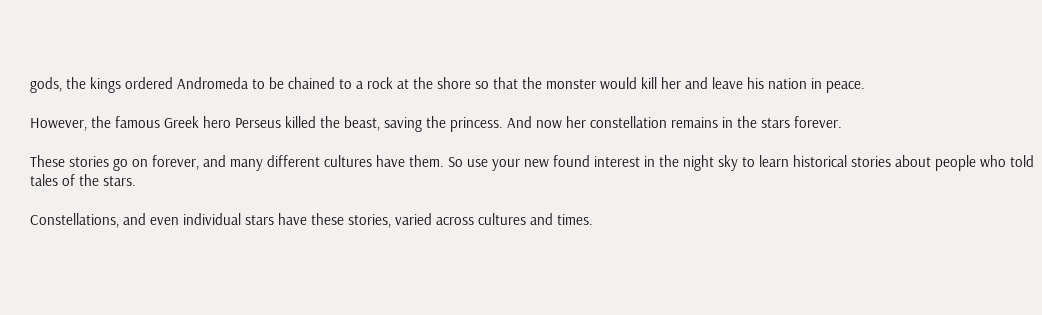gods, the kings ordered Andromeda to be chained to a rock at the shore so that the monster would kill her and leave his nation in peace.

However, the famous Greek hero Perseus killed the beast, saving the princess. And now her constellation remains in the stars forever.

These stories go on forever, and many different cultures have them. So use your new found interest in the night sky to learn historical stories about people who told tales of the stars.

Constellations, and even individual stars have these stories, varied across cultures and times.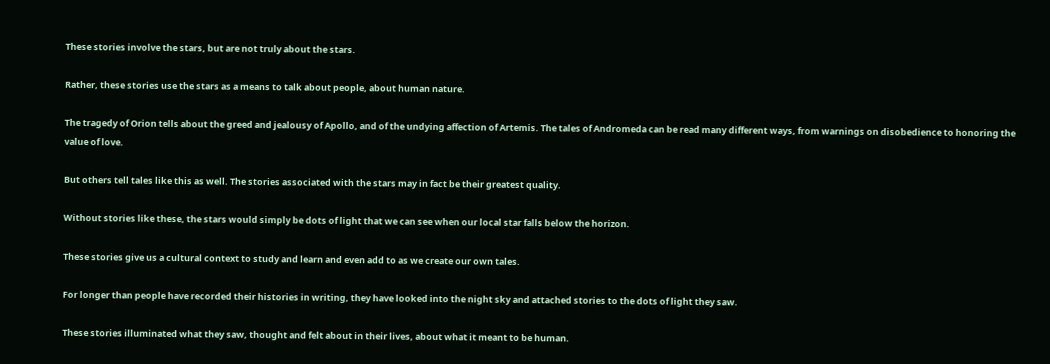These stories involve the stars, but are not truly about the stars.

Rather, these stories use the stars as a means to talk about people, about human nature.

The tragedy of Orion tells about the greed and jealousy of Apollo, and of the undying affection of Artemis. The tales of Andromeda can be read many different ways, from warnings on disobedience to honoring the value of love.

But others tell tales like this as well. The stories associated with the stars may in fact be their greatest quality.

Without stories like these, the stars would simply be dots of light that we can see when our local star falls below the horizon.

These stories give us a cultural context to study and learn and even add to as we create our own tales.

For longer than people have recorded their histories in writing, they have looked into the night sky and attached stories to the dots of light they saw.

These stories illuminated what they saw, thought and felt about in their lives, about what it meant to be human.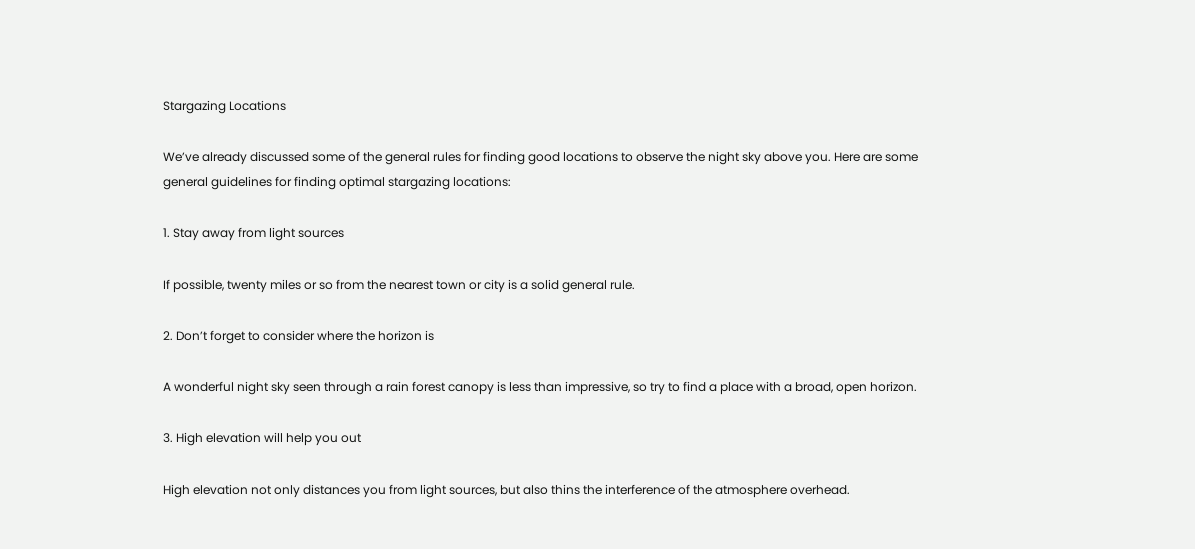Stargazing Locations

We’ve already discussed some of the general rules for finding good locations to observe the night sky above you. Here are some general guidelines for finding optimal stargazing locations:

1. Stay away from light sources

If possible, twenty miles or so from the nearest town or city is a solid general rule.

2. Don’t forget to consider where the horizon is

A wonderful night sky seen through a rain forest canopy is less than impressive, so try to find a place with a broad, open horizon.

3. High elevation will help you out

High elevation not only distances you from light sources, but also thins the interference of the atmosphere overhead.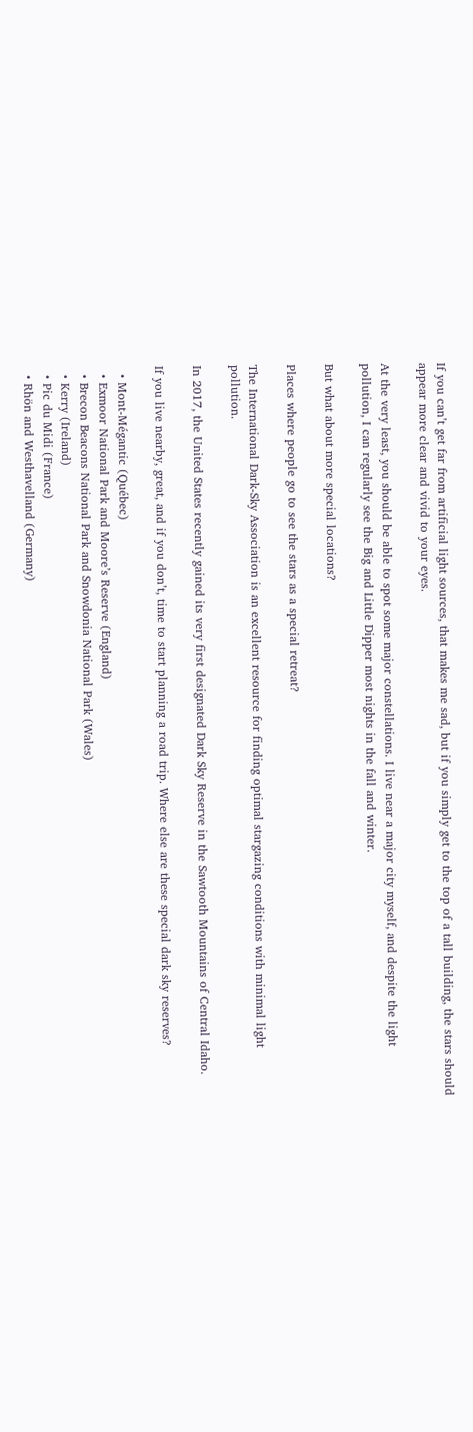If you can’t get far from artificial light sources, that makes me sad, but if you simply get to the top of a tall building, the stars should appear more clear and vivid to your eyes.

At the very least, you should be able to spot some major constellations. I live near a major city myself, and despite the light pollution, I can regularly see the Big and Little Dipper most nights in the fall and winter.

But what about more special locations?

Places where people go to see the stars as a special retreat?

The International Dark-Sky Association is an excellent resource for finding optimal stargazing conditions with minimal light pollution.

In 2017, the United States recently gained its very first designated Dark Sky Reserve in the Sawtooth Mountains of Central Idaho.

If you live nearby, great, and if you don’t, time to start planning a road trip. Where else are these special dark sky reserves?

  • Mont-Mégantic (Québec)
  • Exmoor National Park and Moore’s Reserve (England)
  • Brecon Beacons National Park and Snowdonia National Park (Wales)
  • Kerry (Ireland)
  • Pic du Midi (France)
  • Rhön and Westhavelland (Germany)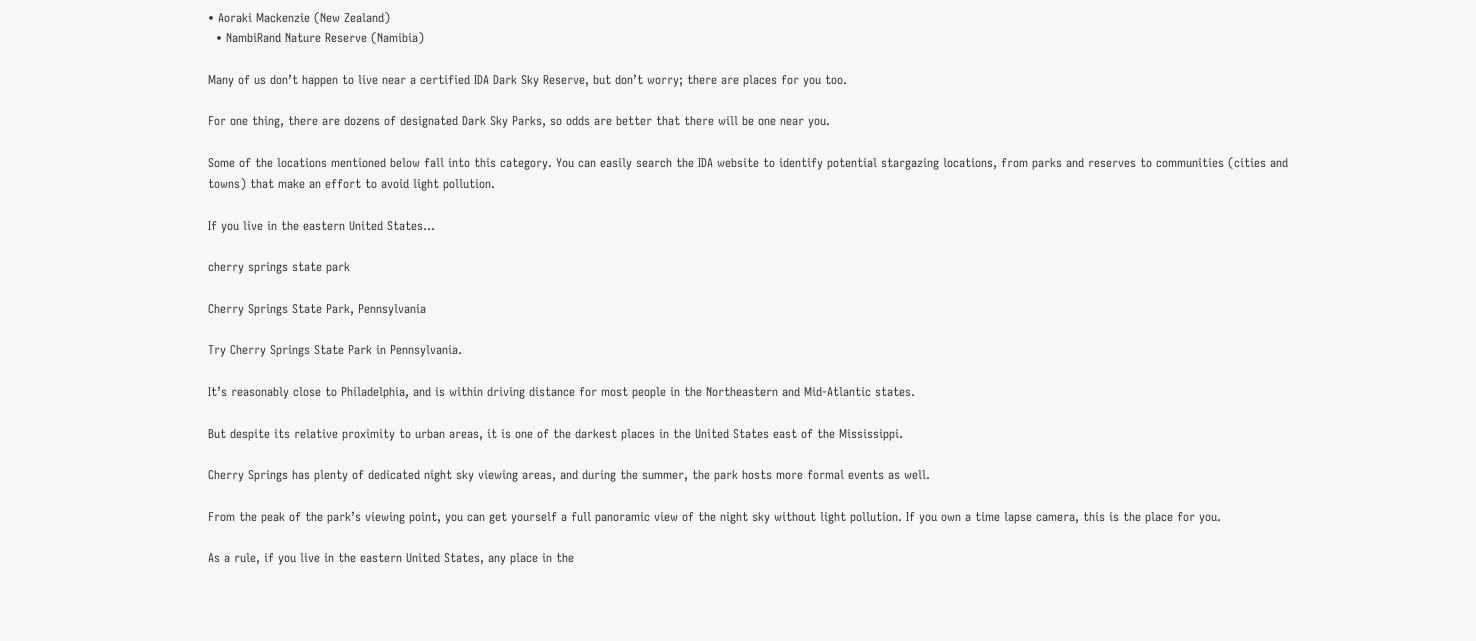• Aoraki Mackenzie (New Zealand)
  • NambiRand Nature Reserve (Namibia)

Many of us don’t happen to live near a certified IDA Dark Sky Reserve, but don’t worry; there are places for you too.

For one thing, there are dozens of designated Dark Sky Parks, so odds are better that there will be one near you.

Some of the locations mentioned below fall into this category. You can easily search the IDA website to identify potential stargazing locations, from parks and reserves to communities (cities and towns) that make an effort to avoid light pollution.

If you live in the eastern United States…

cherry springs state park

Cherry Springs State Park, Pennsylvania

Try Cherry Springs State Park in Pennsylvania.

It’s reasonably close to Philadelphia, and is within driving distance for most people in the Northeastern and Mid-Atlantic states.

But despite its relative proximity to urban areas, it is one of the darkest places in the United States east of the Mississippi.

Cherry Springs has plenty of dedicated night sky viewing areas, and during the summer, the park hosts more formal events as well.

From the peak of the park’s viewing point, you can get yourself a full panoramic view of the night sky without light pollution. If you own a time lapse camera, this is the place for you.

As a rule, if you live in the eastern United States, any place in the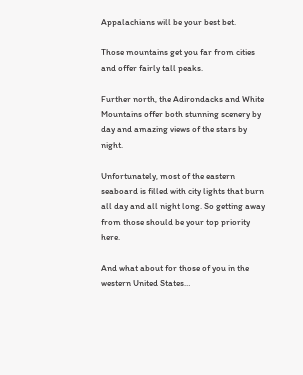Appalachians will be your best bet.

Those mountains get you far from cities and offer fairly tall peaks.

Further north, the Adirondacks and White Mountains offer both stunning scenery by day and amazing views of the stars by night.

Unfortunately, most of the eastern seaboard is filled with city lights that burn all day and all night long. So getting away from those should be your top priority here.

And what about for those of you in the western United States…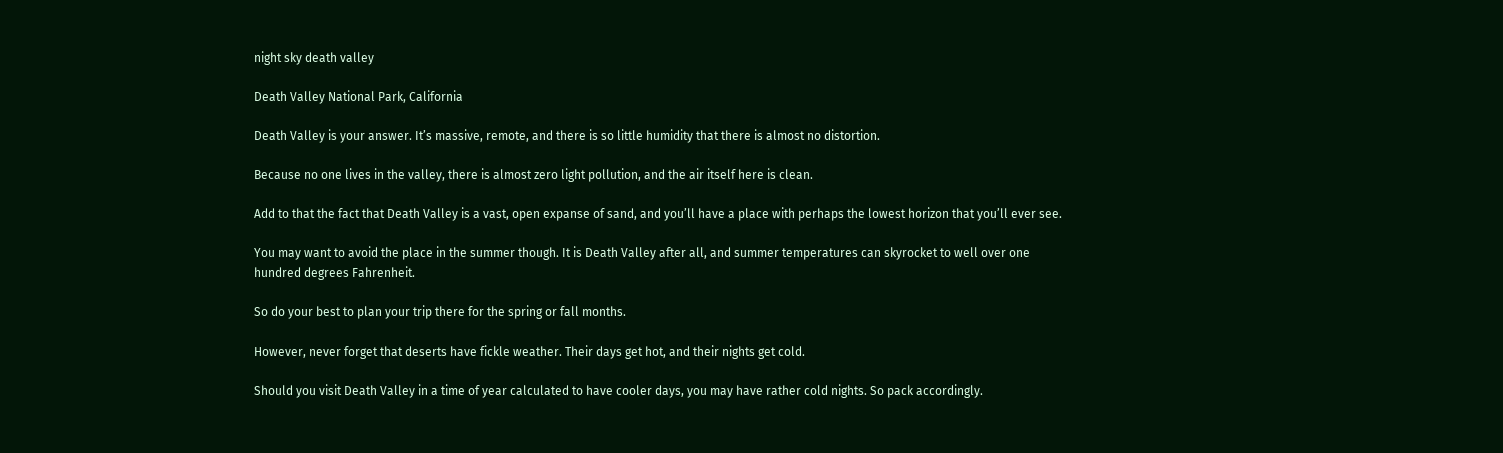night sky death valley

Death Valley National Park, California

Death Valley is your answer. It’s massive, remote, and there is so little humidity that there is almost no distortion.

Because no one lives in the valley, there is almost zero light pollution, and the air itself here is clean.

Add to that the fact that Death Valley is a vast, open expanse of sand, and you’ll have a place with perhaps the lowest horizon that you’ll ever see.

You may want to avoid the place in the summer though. It is Death Valley after all, and summer temperatures can skyrocket to well over one hundred degrees Fahrenheit.

So do your best to plan your trip there for the spring or fall months.

However, never forget that deserts have fickle weather. Their days get hot, and their nights get cold.

Should you visit Death Valley in a time of year calculated to have cooler days, you may have rather cold nights. So pack accordingly.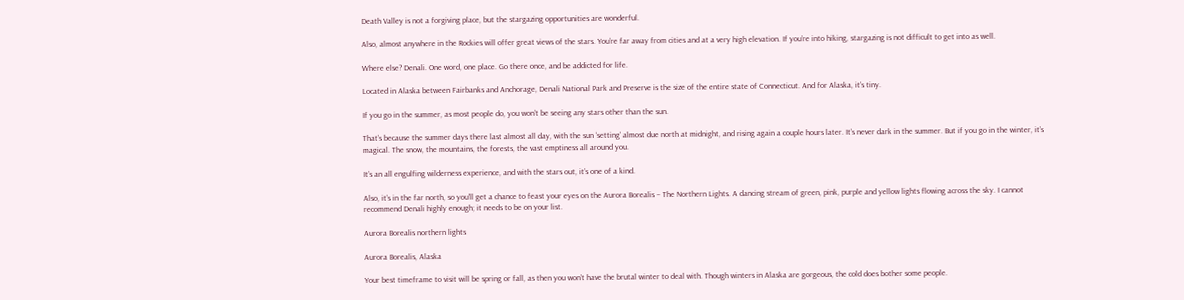Death Valley is not a forgiving place, but the stargazing opportunities are wonderful.

Also, almost anywhere in the Rockies will offer great views of the stars. You’re far away from cities and at a very high elevation. If you’re into hiking, stargazing is not difficult to get into as well.

Where else? Denali. One word, one place. Go there once, and be addicted for life.

Located in Alaska between Fairbanks and Anchorage, Denali National Park and Preserve is the size of the entire state of Connecticut. And for Alaska, it’s tiny.

If you go in the summer, as most people do, you won’t be seeing any stars other than the sun.

That’s because the summer days there last almost all day, with the sun ‘setting’ almost due north at midnight, and rising again a couple hours later. It’s never dark in the summer. But if you go in the winter, it’s magical. The snow, the mountains, the forests, the vast emptiness all around you.

It’s an all engulfing wilderness experience, and with the stars out, it’s one of a kind.

Also, it’s in the far north, so you’ll get a chance to feast your eyes on the Aurora Borealis – The Northern Lights. A dancing stream of green, pink, purple and yellow lights flowing across the sky. I cannot recommend Denali highly enough; it needs to be on your list.

Aurora Borealis northern lights

Aurora Borealis, Alaska

Your best timeframe to visit will be spring or fall, as then you won’t have the brutal winter to deal with. Though winters in Alaska are gorgeous, the cold does bother some people.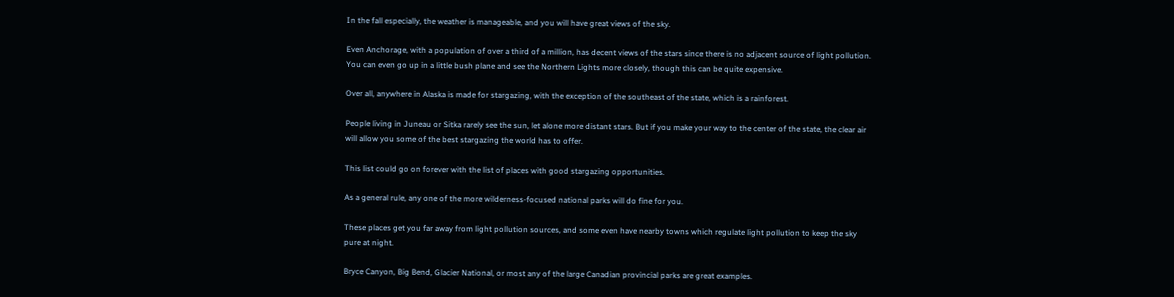In the fall especially, the weather is manageable, and you will have great views of the sky.

Even Anchorage, with a population of over a third of a million, has decent views of the stars since there is no adjacent source of light pollution. You can even go up in a little bush plane and see the Northern Lights more closely, though this can be quite expensive.

Over all, anywhere in Alaska is made for stargazing, with the exception of the southeast of the state, which is a rainforest.

People living in Juneau or Sitka rarely see the sun, let alone more distant stars. But if you make your way to the center of the state, the clear air will allow you some of the best stargazing the world has to offer.

This list could go on forever with the list of places with good stargazing opportunities.

As a general rule, any one of the more wilderness-focused national parks will do fine for you.

These places get you far away from light pollution sources, and some even have nearby towns which regulate light pollution to keep the sky pure at night.

Bryce Canyon, Big Bend, Glacier National, or most any of the large Canadian provincial parks are great examples.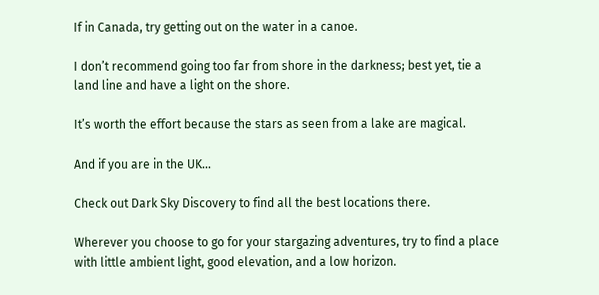If in Canada, try getting out on the water in a canoe.

I don’t recommend going too far from shore in the darkness; best yet, tie a land line and have a light on the shore.

It’s worth the effort because the stars as seen from a lake are magical.

And if you are in the UK…

Check out Dark Sky Discovery to find all the best locations there.

Wherever you choose to go for your stargazing adventures, try to find a place with little ambient light, good elevation, and a low horizon.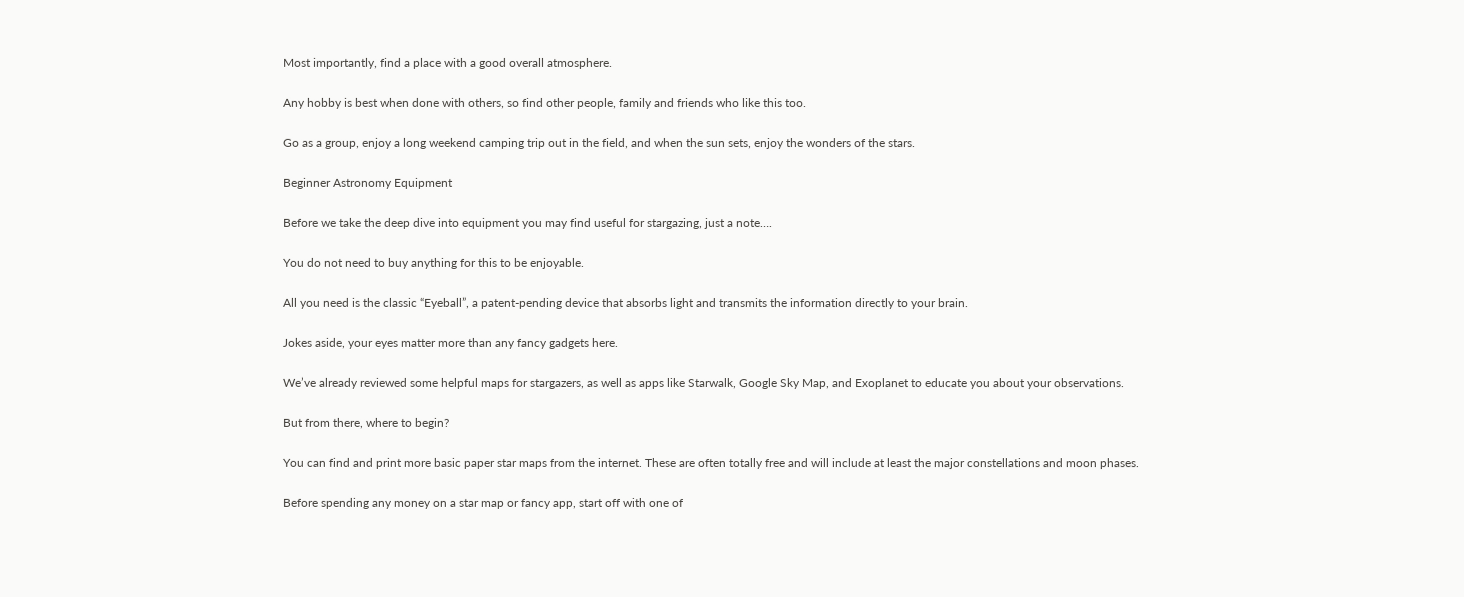Most importantly, find a place with a good overall atmosphere.

Any hobby is best when done with others, so find other people, family and friends who like this too.

Go as a group, enjoy a long weekend camping trip out in the field, and when the sun sets, enjoy the wonders of the stars.

Beginner Astronomy Equipment

Before we take the deep dive into equipment you may find useful for stargazing, just a note….

You do not need to buy anything for this to be enjoyable.

All you need is the classic “Eyeball”, a patent-pending device that absorbs light and transmits the information directly to your brain.

Jokes aside, your eyes matter more than any fancy gadgets here.

We’ve already reviewed some helpful maps for stargazers, as well as apps like Starwalk, Google Sky Map, and Exoplanet to educate you about your observations.

But from there, where to begin?

You can find and print more basic paper star maps from the internet. These are often totally free and will include at least the major constellations and moon phases.

Before spending any money on a star map or fancy app, start off with one of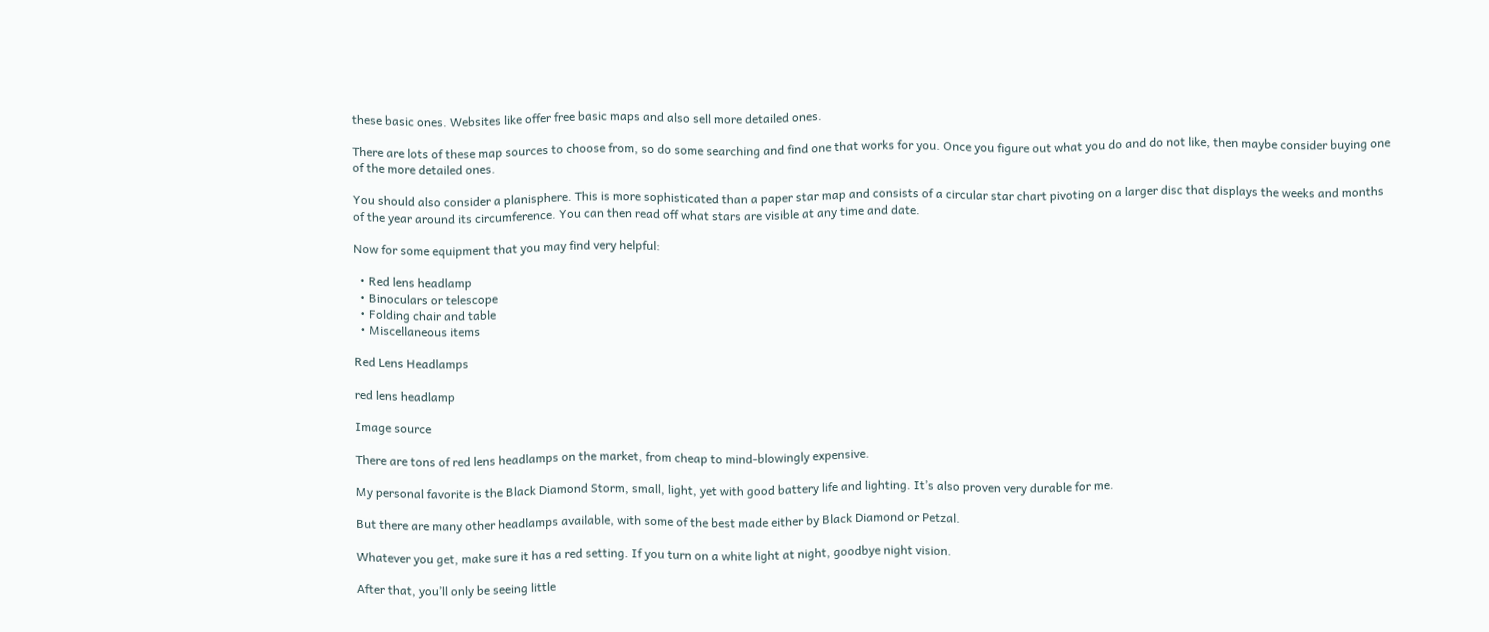these basic ones. Websites like offer free basic maps and also sell more detailed ones.

There are lots of these map sources to choose from, so do some searching and find one that works for you. Once you figure out what you do and do not like, then maybe consider buying one of the more detailed ones.

You should also consider a planisphere. This is more sophisticated than a paper star map and consists of a circular star chart pivoting on a larger disc that displays the weeks and months of the year around its circumference. You can then read off what stars are visible at any time and date.

Now for some equipment that you may find very helpful:

  • Red lens headlamp
  • Binoculars or telescope
  • Folding chair and table
  • Miscellaneous items

Red Lens Headlamps

red lens headlamp

Image source

There are tons of red lens headlamps on the market, from cheap to mind-blowingly expensive.

My personal favorite is the Black Diamond Storm, small, light, yet with good battery life and lighting. It’s also proven very durable for me.

But there are many other headlamps available, with some of the best made either by Black Diamond or Petzal.

Whatever you get, make sure it has a red setting. If you turn on a white light at night, goodbye night vision.

After that, you’ll only be seeing little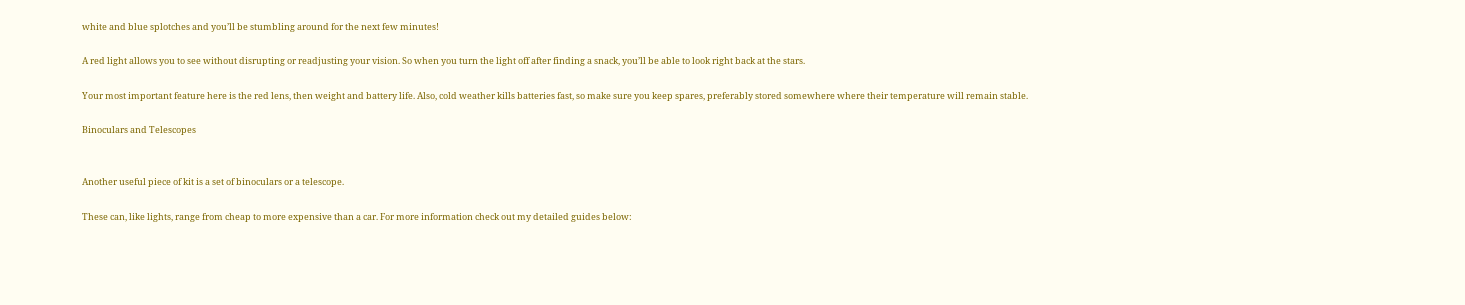white and blue splotches and you’ll be stumbling around for the next few minutes!

A red light allows you to see without disrupting or readjusting your vision. So when you turn the light off after finding a snack, you’ll be able to look right back at the stars.

Your most important feature here is the red lens, then weight and battery life. Also, cold weather kills batteries fast, so make sure you keep spares, preferably stored somewhere where their temperature will remain stable.

Binoculars and Telescopes


Another useful piece of kit is a set of binoculars or a telescope.

These can, like lights, range from cheap to more expensive than a car. For more information check out my detailed guides below: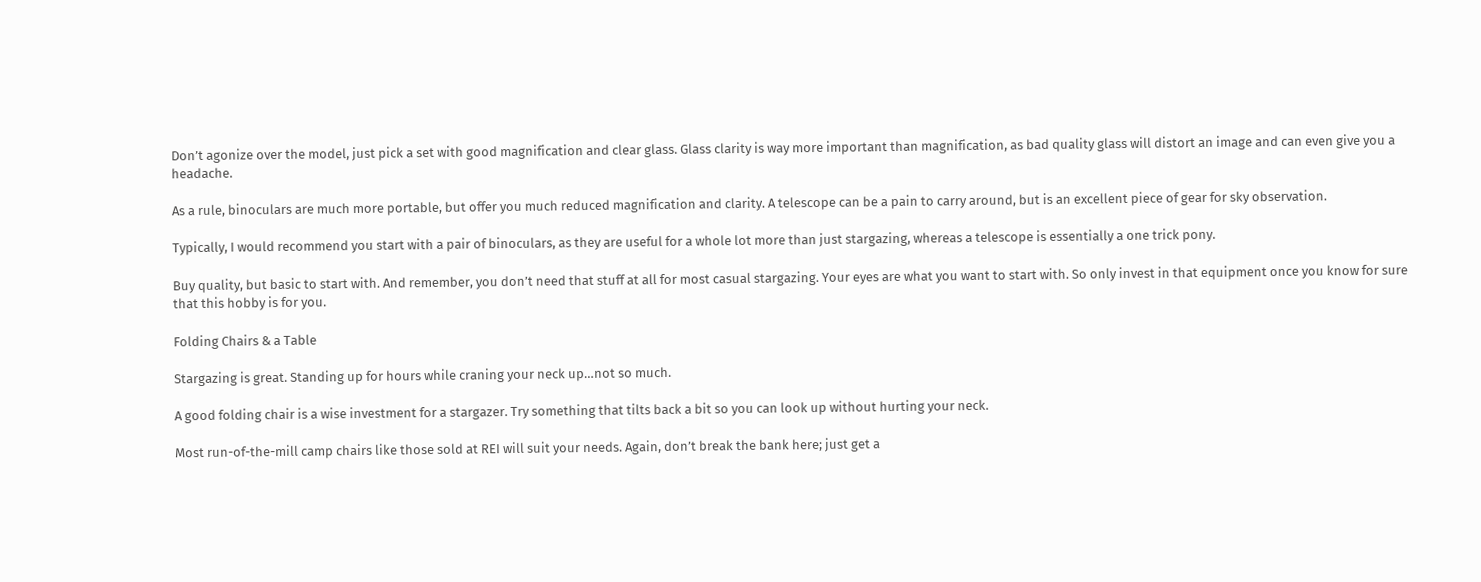Don’t agonize over the model, just pick a set with good magnification and clear glass. Glass clarity is way more important than magnification, as bad quality glass will distort an image and can even give you a headache.

As a rule, binoculars are much more portable, but offer you much reduced magnification and clarity. A telescope can be a pain to carry around, but is an excellent piece of gear for sky observation.

Typically, I would recommend you start with a pair of binoculars, as they are useful for a whole lot more than just stargazing, whereas a telescope is essentially a one trick pony.

Buy quality, but basic to start with. And remember, you don’t need that stuff at all for most casual stargazing. Your eyes are what you want to start with. So only invest in that equipment once you know for sure that this hobby is for you.

Folding Chairs & a Table

Stargazing is great. Standing up for hours while craning your neck up…not so much.

A good folding chair is a wise investment for a stargazer. Try something that tilts back a bit so you can look up without hurting your neck.

Most run-of-the-mill camp chairs like those sold at REI will suit your needs. Again, don’t break the bank here; just get a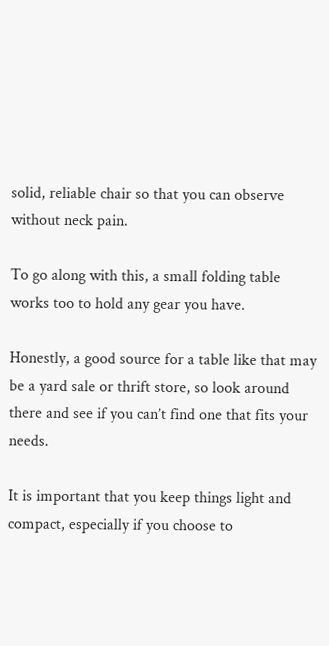solid, reliable chair so that you can observe without neck pain.

To go along with this, a small folding table works too to hold any gear you have.

Honestly, a good source for a table like that may be a yard sale or thrift store, so look around there and see if you can’t find one that fits your needs.

It is important that you keep things light and compact, especially if you choose to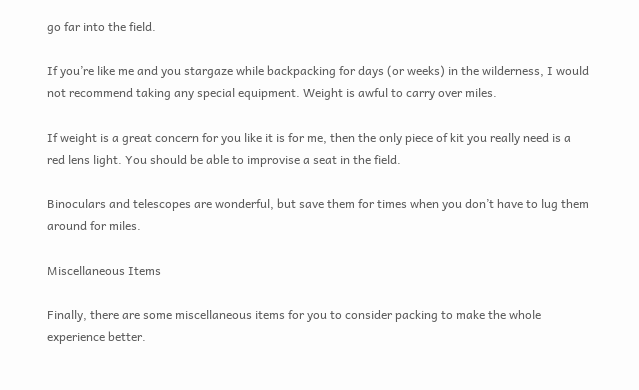go far into the field.

If you’re like me and you stargaze while backpacking for days (or weeks) in the wilderness, I would not recommend taking any special equipment. Weight is awful to carry over miles.

If weight is a great concern for you like it is for me, then the only piece of kit you really need is a red lens light. You should be able to improvise a seat in the field.

Binoculars and telescopes are wonderful, but save them for times when you don’t have to lug them around for miles.

Miscellaneous Items

Finally, there are some miscellaneous items for you to consider packing to make the whole experience better.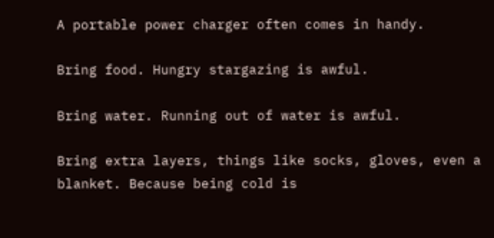A portable power charger often comes in handy.

Bring food. Hungry stargazing is awful.

Bring water. Running out of water is awful.

Bring extra layers, things like socks, gloves, even a blanket. Because being cold is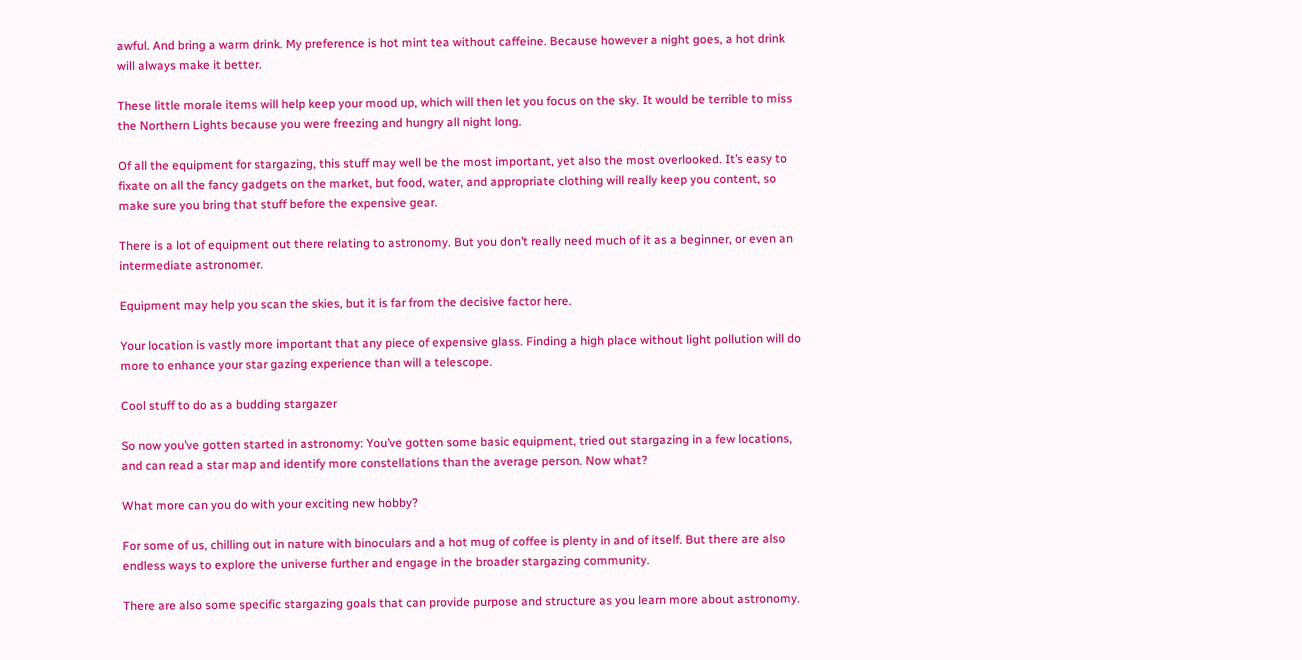awful. And bring a warm drink. My preference is hot mint tea without caffeine. Because however a night goes, a hot drink will always make it better.

These little morale items will help keep your mood up, which will then let you focus on the sky. It would be terrible to miss the Northern Lights because you were freezing and hungry all night long.

Of all the equipment for stargazing, this stuff may well be the most important, yet also the most overlooked. It’s easy to fixate on all the fancy gadgets on the market, but food, water, and appropriate clothing will really keep you content, so make sure you bring that stuff before the expensive gear.

There is a lot of equipment out there relating to astronomy. But you don’t really need much of it as a beginner, or even an intermediate astronomer.

Equipment may help you scan the skies, but it is far from the decisive factor here.

Your location is vastly more important that any piece of expensive glass. Finding a high place without light pollution will do more to enhance your star gazing experience than will a telescope.

Cool stuff to do as a budding stargazer

So now you’ve gotten started in astronomy: You’ve gotten some basic equipment, tried out stargazing in a few locations, and can read a star map and identify more constellations than the average person. Now what?

What more can you do with your exciting new hobby?

For some of us, chilling out in nature with binoculars and a hot mug of coffee is plenty in and of itself. But there are also endless ways to explore the universe further and engage in the broader stargazing community.

There are also some specific stargazing goals that can provide purpose and structure as you learn more about astronomy.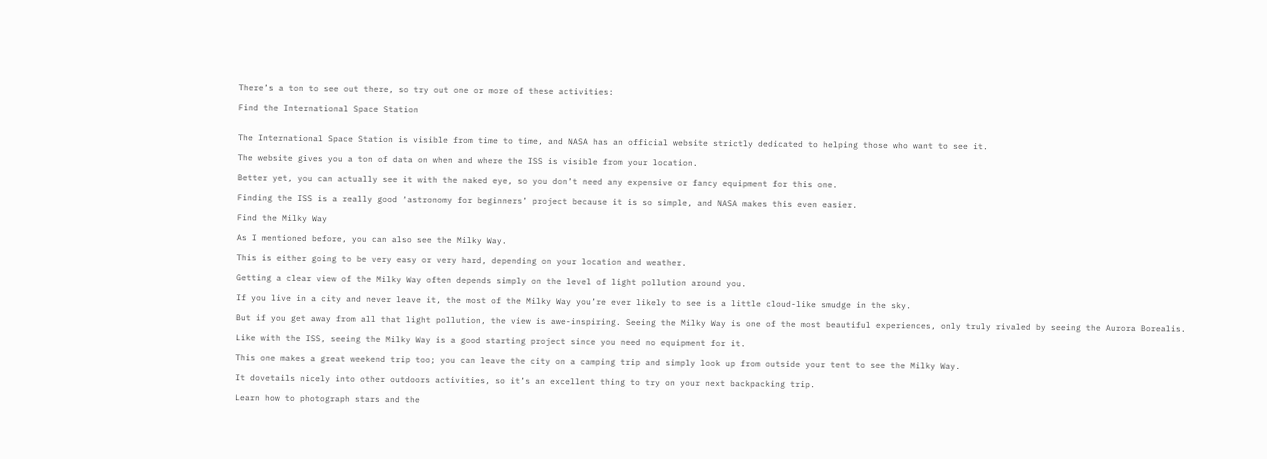There’s a ton to see out there, so try out one or more of these activities:

Find the International Space Station


The International Space Station is visible from time to time, and NASA has an official website strictly dedicated to helping those who want to see it.

The website gives you a ton of data on when and where the ISS is visible from your location.

Better yet, you can actually see it with the naked eye, so you don’t need any expensive or fancy equipment for this one.

Finding the ISS is a really good ‘astronomy for beginners’ project because it is so simple, and NASA makes this even easier.

Find the Milky Way

As I mentioned before, you can also see the Milky Way.

This is either going to be very easy or very hard, depending on your location and weather.

Getting a clear view of the Milky Way often depends simply on the level of light pollution around you.

If you live in a city and never leave it, the most of the Milky Way you’re ever likely to see is a little cloud-like smudge in the sky.

But if you get away from all that light pollution, the view is awe-inspiring. Seeing the Milky Way is one of the most beautiful experiences, only truly rivaled by seeing the Aurora Borealis.

Like with the ISS, seeing the Milky Way is a good starting project since you need no equipment for it.

This one makes a great weekend trip too; you can leave the city on a camping trip and simply look up from outside your tent to see the Milky Way.

It dovetails nicely into other outdoors activities, so it’s an excellent thing to try on your next backpacking trip.

Learn how to photograph stars and the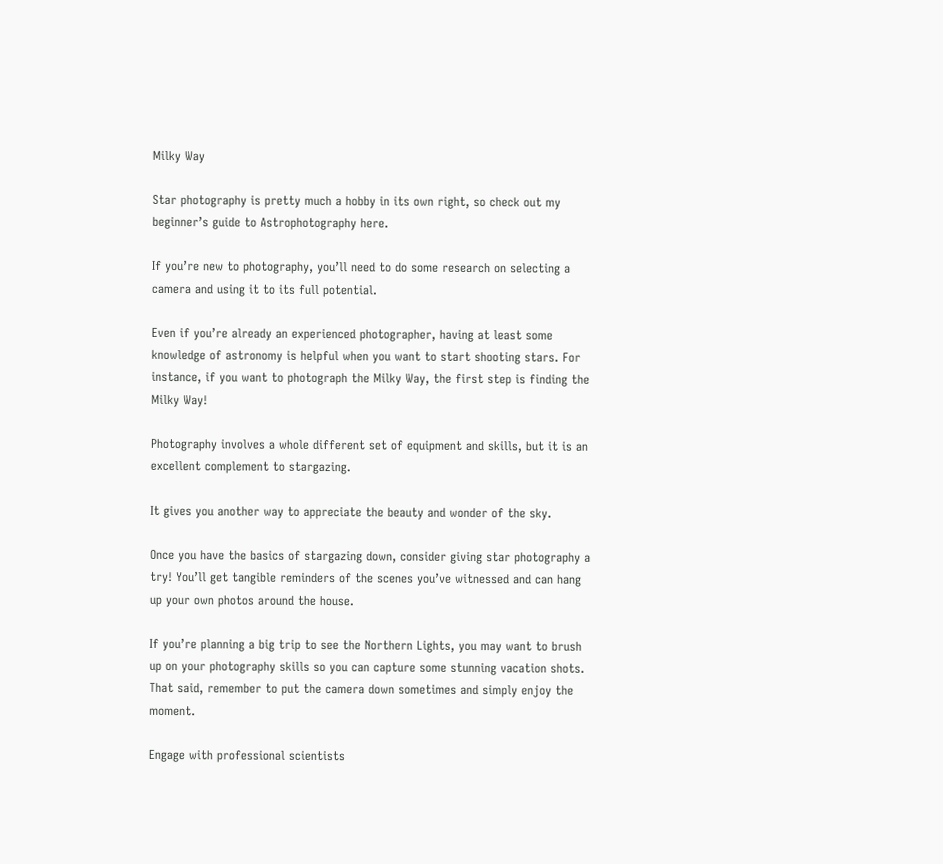Milky Way

Star photography is pretty much a hobby in its own right, so check out my beginner’s guide to Astrophotography here.

If you’re new to photography, you’ll need to do some research on selecting a camera and using it to its full potential.

Even if you’re already an experienced photographer, having at least some knowledge of astronomy is helpful when you want to start shooting stars. For instance, if you want to photograph the Milky Way, the first step is finding the Milky Way!

Photography involves a whole different set of equipment and skills, but it is an excellent complement to stargazing.

It gives you another way to appreciate the beauty and wonder of the sky.

Once you have the basics of stargazing down, consider giving star photography a try! You’ll get tangible reminders of the scenes you’ve witnessed and can hang up your own photos around the house.

If you’re planning a big trip to see the Northern Lights, you may want to brush up on your photography skills so you can capture some stunning vacation shots. That said, remember to put the camera down sometimes and simply enjoy the moment.

Engage with professional scientists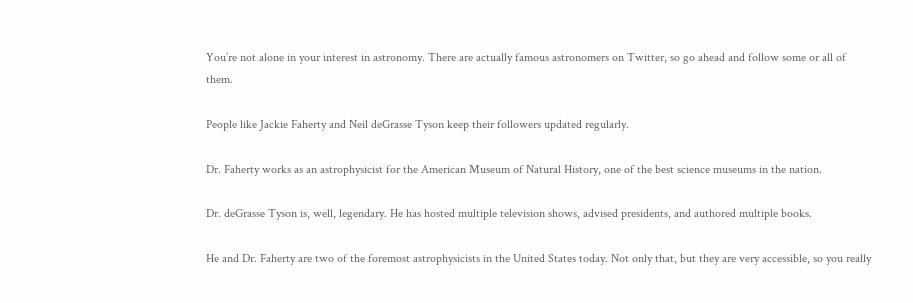You’re not alone in your interest in astronomy. There are actually famous astronomers on Twitter, so go ahead and follow some or all of them.

People like Jackie Faherty and Neil deGrasse Tyson keep their followers updated regularly.

Dr. Faherty works as an astrophysicist for the American Museum of Natural History, one of the best science museums in the nation.

Dr. deGrasse Tyson is, well, legendary. He has hosted multiple television shows, advised presidents, and authored multiple books.

He and Dr. Faherty are two of the foremost astrophysicists in the United States today. Not only that, but they are very accessible, so you really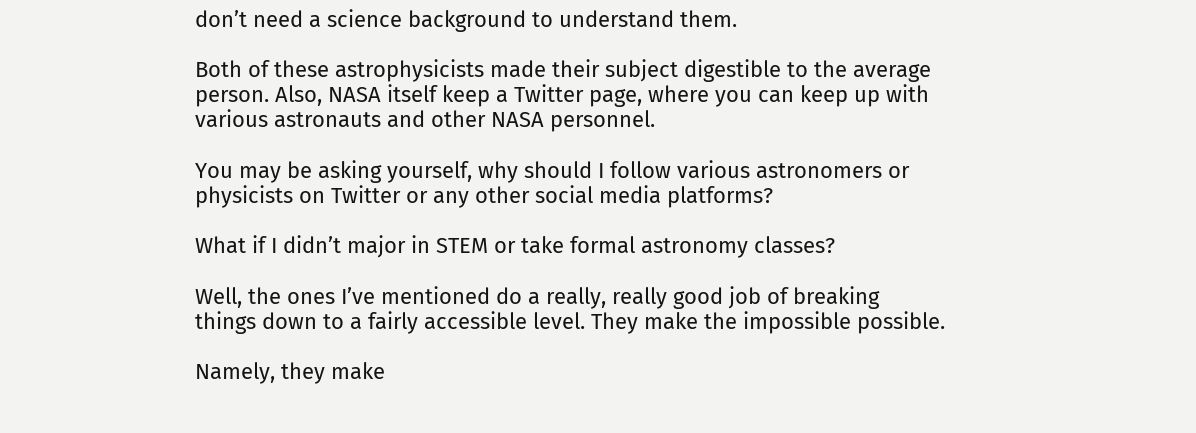don’t need a science background to understand them.

Both of these astrophysicists made their subject digestible to the average person. Also, NASA itself keep a Twitter page, where you can keep up with various astronauts and other NASA personnel.

You may be asking yourself, why should I follow various astronomers or physicists on Twitter or any other social media platforms?

What if I didn’t major in STEM or take formal astronomy classes?

Well, the ones I’ve mentioned do a really, really good job of breaking things down to a fairly accessible level. They make the impossible possible.

Namely, they make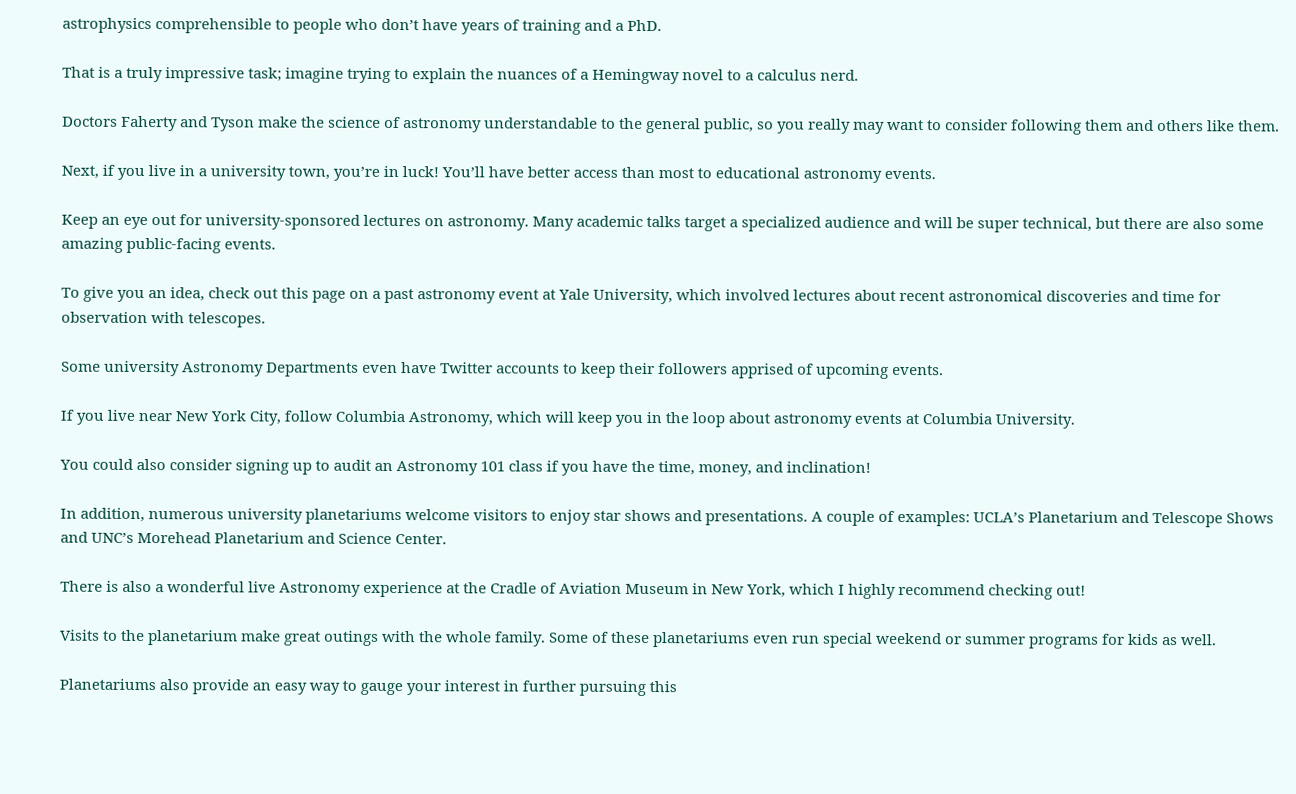astrophysics comprehensible to people who don’t have years of training and a PhD.

That is a truly impressive task; imagine trying to explain the nuances of a Hemingway novel to a calculus nerd.

Doctors Faherty and Tyson make the science of astronomy understandable to the general public, so you really may want to consider following them and others like them.

Next, if you live in a university town, you’re in luck! You’ll have better access than most to educational astronomy events.

Keep an eye out for university-sponsored lectures on astronomy. Many academic talks target a specialized audience and will be super technical, but there are also some amazing public-facing events.

To give you an idea, check out this page on a past astronomy event at Yale University, which involved lectures about recent astronomical discoveries and time for observation with telescopes.

Some university Astronomy Departments even have Twitter accounts to keep their followers apprised of upcoming events.

If you live near New York City, follow Columbia Astronomy, which will keep you in the loop about astronomy events at Columbia University.

You could also consider signing up to audit an Astronomy 101 class if you have the time, money, and inclination!

In addition, numerous university planetariums welcome visitors to enjoy star shows and presentations. A couple of examples: UCLA’s Planetarium and Telescope Shows and UNC’s Morehead Planetarium and Science Center.

There is also a wonderful live Astronomy experience at the Cradle of Aviation Museum in New York, which I highly recommend checking out!

Visits to the planetarium make great outings with the whole family. Some of these planetariums even run special weekend or summer programs for kids as well.

Planetariums also provide an easy way to gauge your interest in further pursuing this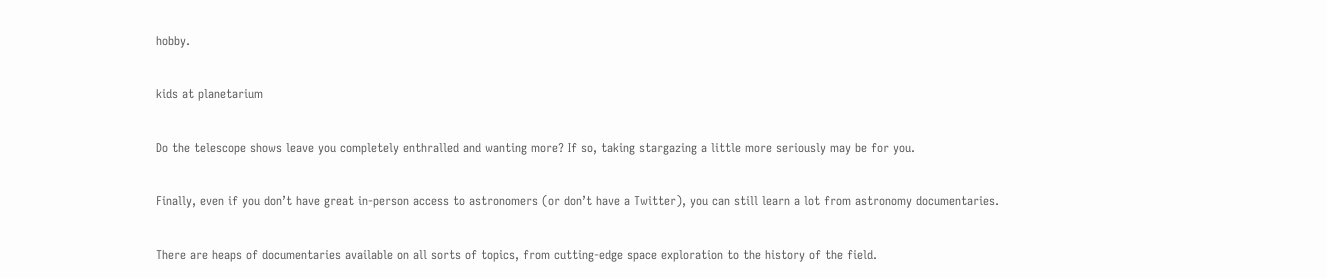hobby.

kids at planetarium

Do the telescope shows leave you completely enthralled and wanting more? If so, taking stargazing a little more seriously may be for you.

Finally, even if you don’t have great in-person access to astronomers (or don’t have a Twitter), you can still learn a lot from astronomy documentaries.

There are heaps of documentaries available on all sorts of topics, from cutting-edge space exploration to the history of the field.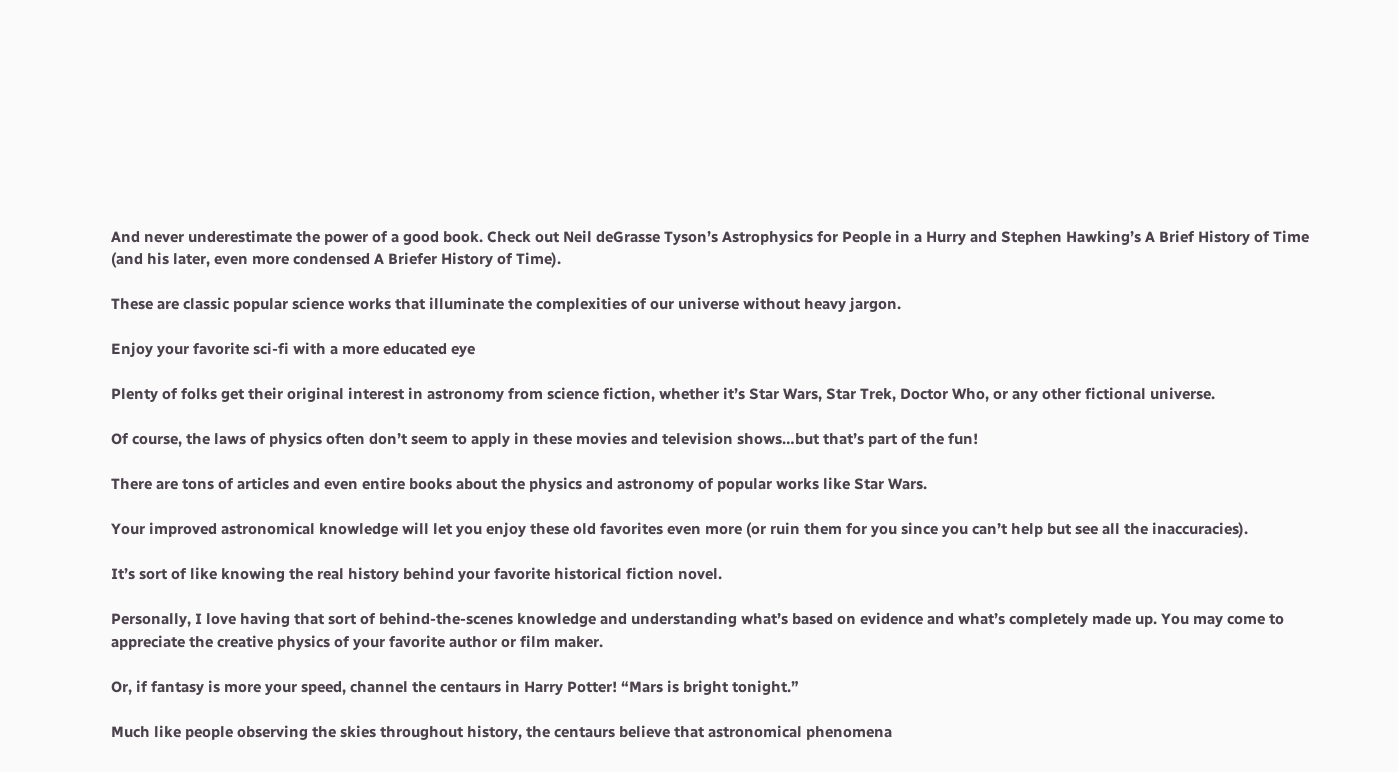And never underestimate the power of a good book. Check out Neil deGrasse Tyson’s Astrophysics for People in a Hurry and Stephen Hawking’s A Brief History of Time (and his later, even more condensed A Briefer History of Time).

These are classic popular science works that illuminate the complexities of our universe without heavy jargon.

Enjoy your favorite sci-fi with a more educated eye

Plenty of folks get their original interest in astronomy from science fiction, whether it’s Star Wars, Star Trek, Doctor Who, or any other fictional universe.

Of course, the laws of physics often don’t seem to apply in these movies and television shows…but that’s part of the fun!

There are tons of articles and even entire books about the physics and astronomy of popular works like Star Wars.

Your improved astronomical knowledge will let you enjoy these old favorites even more (or ruin them for you since you can’t help but see all the inaccuracies).

It’s sort of like knowing the real history behind your favorite historical fiction novel.

Personally, I love having that sort of behind-the-scenes knowledge and understanding what’s based on evidence and what’s completely made up. You may come to appreciate the creative physics of your favorite author or film maker.

Or, if fantasy is more your speed, channel the centaurs in Harry Potter! “Mars is bright tonight.”

Much like people observing the skies throughout history, the centaurs believe that astronomical phenomena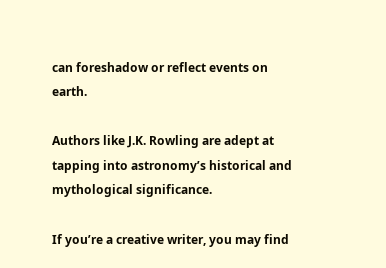can foreshadow or reflect events on earth.

Authors like J.K. Rowling are adept at tapping into astronomy’s historical and mythological significance.

If you’re a creative writer, you may find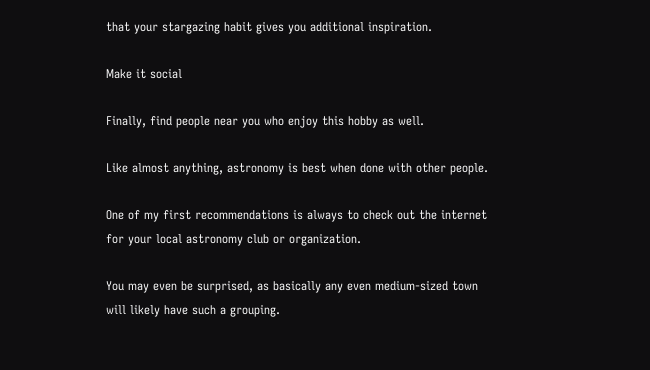that your stargazing habit gives you additional inspiration.

Make it social

Finally, find people near you who enjoy this hobby as well.

Like almost anything, astronomy is best when done with other people.

One of my first recommendations is always to check out the internet for your local astronomy club or organization.

You may even be surprised, as basically any even medium-sized town will likely have such a grouping.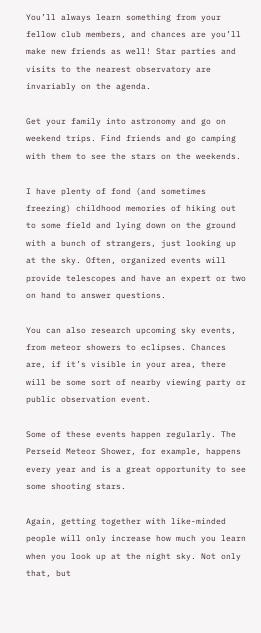You’ll always learn something from your fellow club members, and chances are you’ll make new friends as well! Star parties and visits to the nearest observatory are invariably on the agenda.

Get your family into astronomy and go on weekend trips. Find friends and go camping with them to see the stars on the weekends.

I have plenty of fond (and sometimes freezing) childhood memories of hiking out to some field and lying down on the ground with a bunch of strangers, just looking up at the sky. Often, organized events will provide telescopes and have an expert or two on hand to answer questions.

You can also research upcoming sky events, from meteor showers to eclipses. Chances are, if it’s visible in your area, there will be some sort of nearby viewing party or public observation event.

Some of these events happen regularly. The Perseid Meteor Shower, for example, happens every year and is a great opportunity to see some shooting stars.

Again, getting together with like-minded people will only increase how much you learn when you look up at the night sky. Not only that, but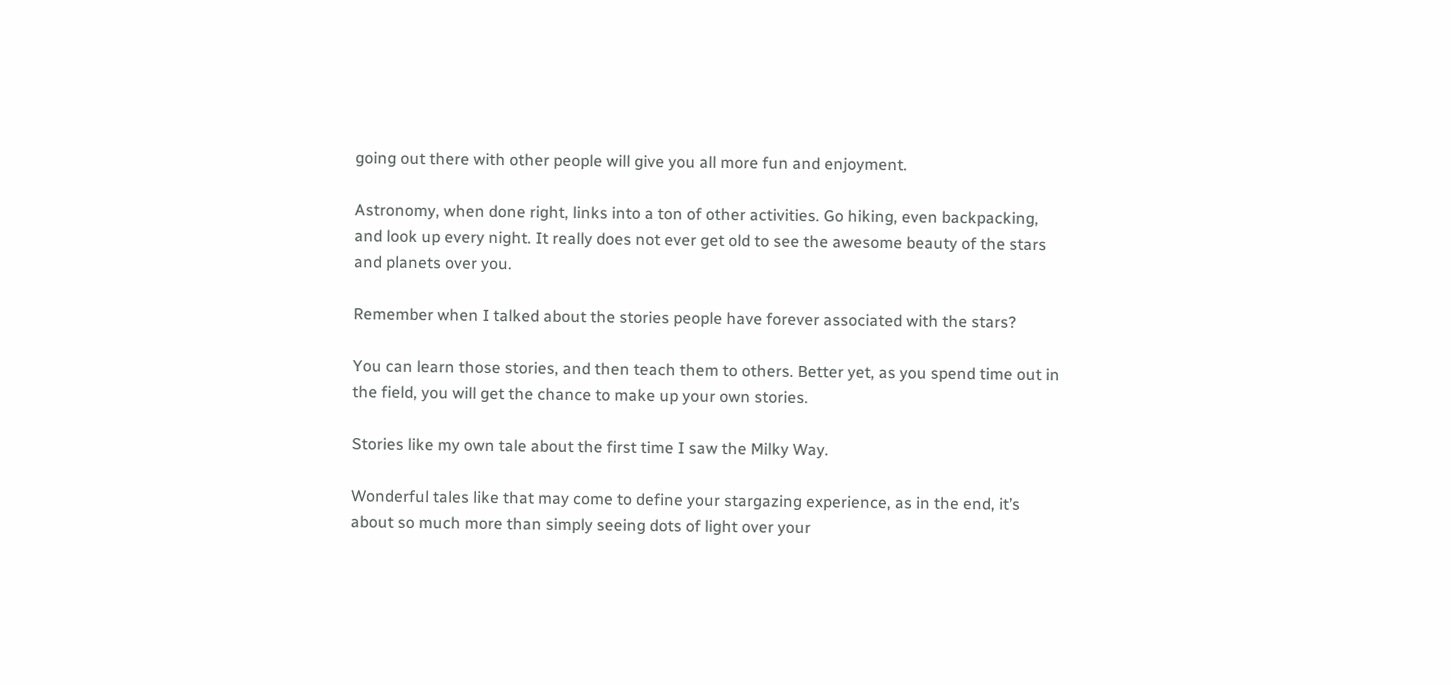going out there with other people will give you all more fun and enjoyment.

Astronomy, when done right, links into a ton of other activities. Go hiking, even backpacking, and look up every night. It really does not ever get old to see the awesome beauty of the stars and planets over you.

Remember when I talked about the stories people have forever associated with the stars?

You can learn those stories, and then teach them to others. Better yet, as you spend time out in the field, you will get the chance to make up your own stories.

Stories like my own tale about the first time I saw the Milky Way.

Wonderful tales like that may come to define your stargazing experience, as in the end, it’s about so much more than simply seeing dots of light over your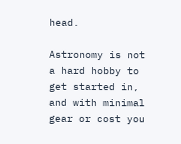head.

Astronomy is not a hard hobby to get started in, and with minimal gear or cost you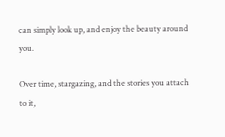can simply look up, and enjoy the beauty around you.

Over time, stargazing, and the stories you attach to it,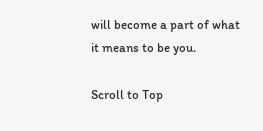will become a part of what it means to be you.

Scroll to Top